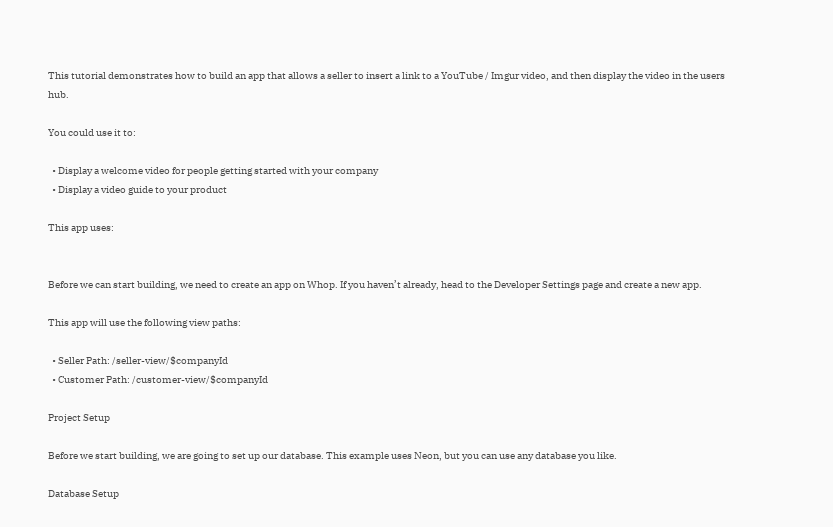This tutorial demonstrates how to build an app that allows a seller to insert a link to a YouTube / Imgur video, and then display the video in the users hub.

You could use it to:

  • Display a welcome video for people getting started with your company
  • Display a video guide to your product

This app uses:


Before we can start building, we need to create an app on Whop. If you haven’t already, head to the Developer Settings page and create a new app.

This app will use the following view paths:

  • Seller Path: /seller-view/$companyId
  • Customer Path: /customer-view/$companyId

Project Setup

Before we start building, we are going to set up our database. This example uses Neon, but you can use any database you like.

Database Setup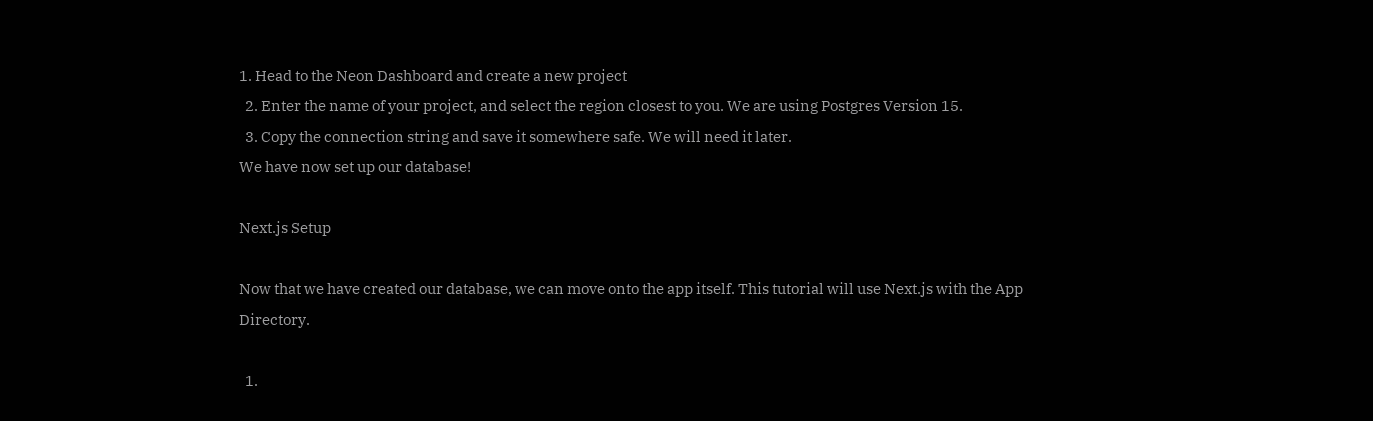1. Head to the Neon Dashboard and create a new project
  2. Enter the name of your project, and select the region closest to you. We are using Postgres Version 15.
  3. Copy the connection string and save it somewhere safe. We will need it later.
We have now set up our database!

Next.js Setup

Now that we have created our database, we can move onto the app itself. This tutorial will use Next.js with the App Directory.

  1.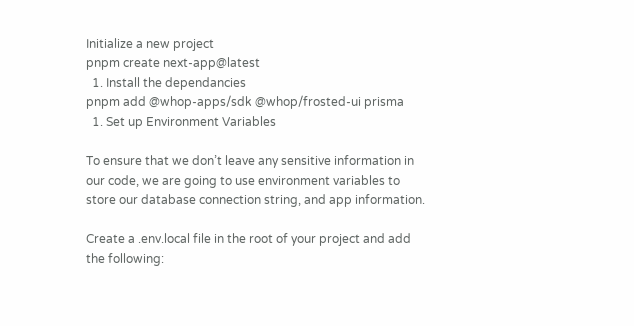Initialize a new project
pnpm create next-app@latest
  1. Install the dependancies
pnpm add @whop-apps/sdk @whop/frosted-ui prisma
  1. Set up Environment Variables

To ensure that we don’t leave any sensitive information in our code, we are going to use environment variables to store our database connection string, and app information.

Create a .env.local file in the root of your project and add the following: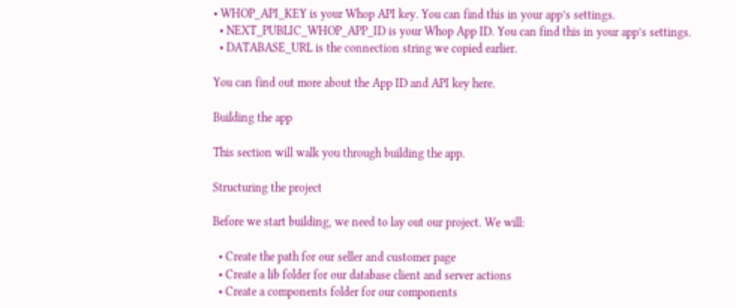• WHOP_API_KEY is your Whop API key. You can find this in your app’s settings.
  • NEXT_PUBLIC_WHOP_APP_ID is your Whop App ID. You can find this in your app’s settings.
  • DATABASE_URL is the connection string we copied earlier.

You can find out more about the App ID and API key here.

Building the app

This section will walk you through building the app.

Structuring the project

Before we start building, we need to lay out our project. We will:

  • Create the path for our seller and customer page
  • Create a lib folder for our database client and server actions
  • Create a components folder for our components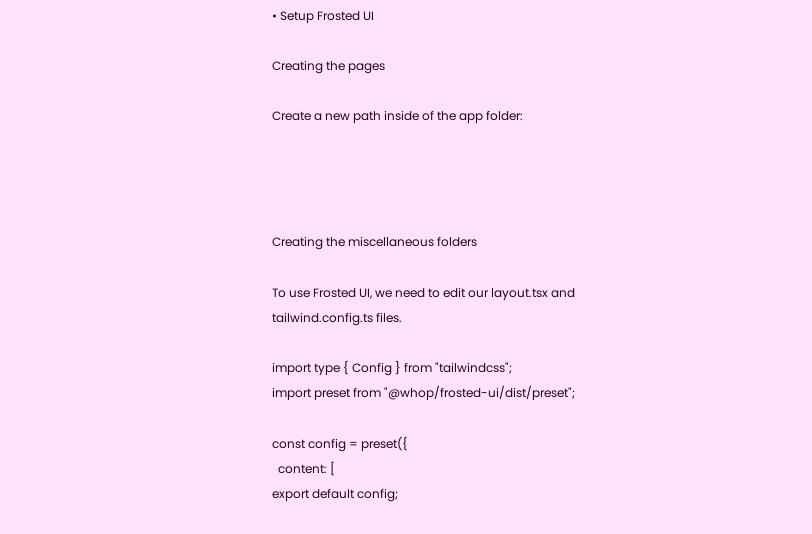• Setup Frosted UI

Creating the pages

Create a new path inside of the app folder:




Creating the miscellaneous folders

To use Frosted UI, we need to edit our layout.tsx and tailwind.config.ts files.

import type { Config } from "tailwindcss";
import preset from "@whop/frosted-ui/dist/preset";

const config = preset({
  content: [
export default config;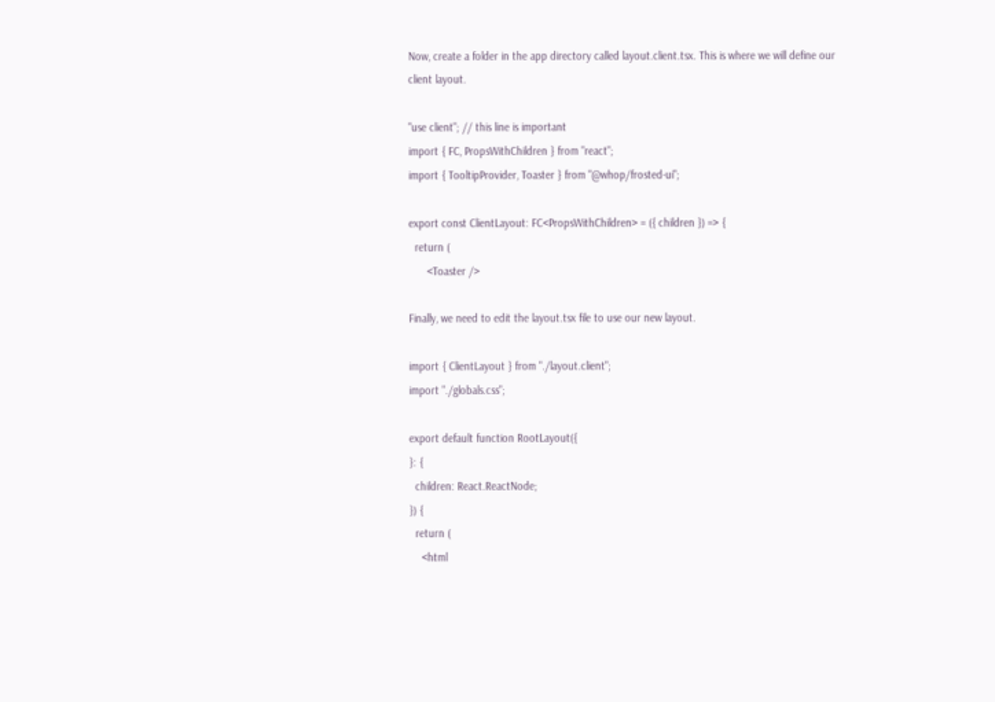Now, create a folder in the app directory called layout.client.tsx. This is where we will define our client layout.

"use client"; // this line is important
import { FC, PropsWithChildren } from "react";
import { TooltipProvider, Toaster } from "@whop/frosted-ui";

export const ClientLayout: FC<PropsWithChildren> = ({ children }) => {
  return (
      <Toaster />

Finally, we need to edit the layout.tsx file to use our new layout.

import { ClientLayout } from "./layout.client";
import "./globals.css";

export default function RootLayout({
}: {
  children: React.ReactNode;
}) {
  return (
    <html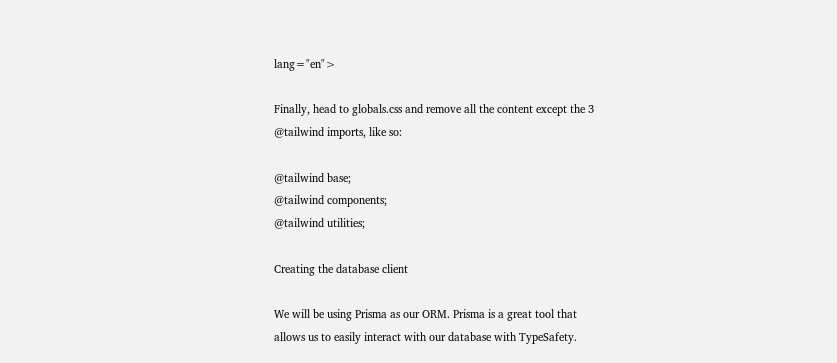lang="en">

Finally, head to globals.css and remove all the content except the 3 @tailwind imports, like so:

@tailwind base;
@tailwind components;
@tailwind utilities;

Creating the database client

We will be using Prisma as our ORM. Prisma is a great tool that allows us to easily interact with our database with TypeSafety.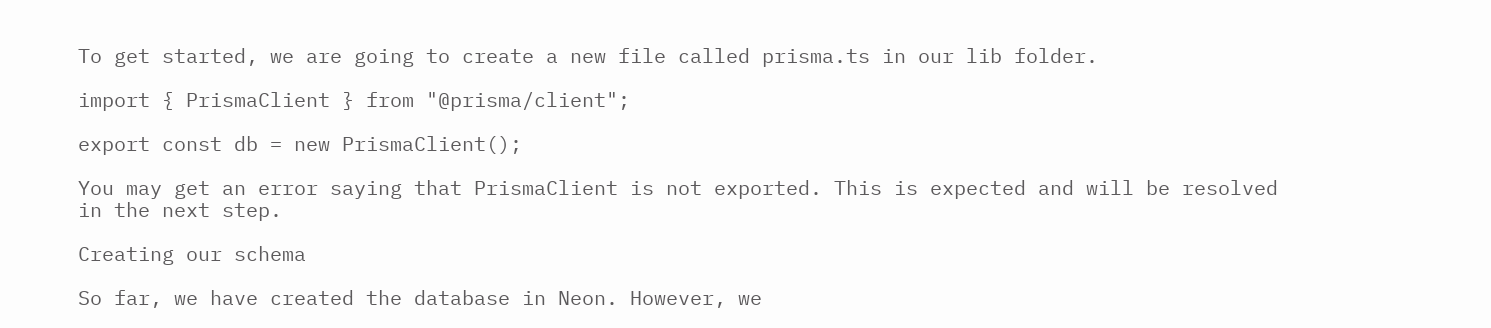To get started, we are going to create a new file called prisma.ts in our lib folder.

import { PrismaClient } from "@prisma/client";

export const db = new PrismaClient();

You may get an error saying that PrismaClient is not exported. This is expected and will be resolved in the next step.

Creating our schema

So far, we have created the database in Neon. However, we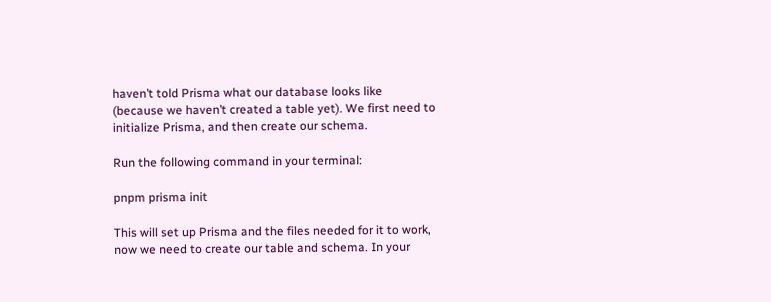haven’t told Prisma what our database looks like (because we haven’t created a table yet). We first need to initialize Prisma, and then create our schema.

Run the following command in your terminal:

pnpm prisma init

This will set up Prisma and the files needed for it to work, now we need to create our table and schema. In your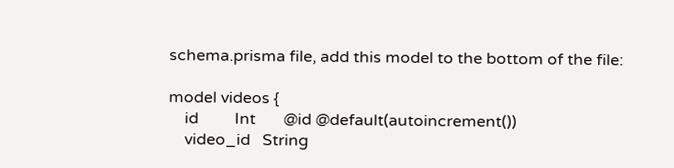schema.prisma file, add this model to the bottom of the file:

model videos {
    id         Int       @id @default(autoincrement())
    video_id   String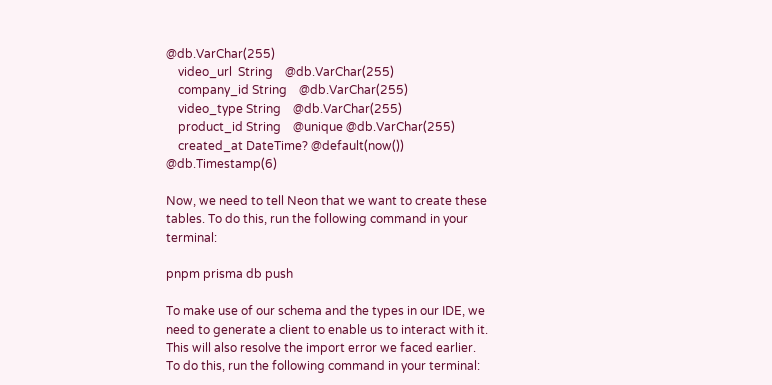@db.VarChar(255)
    video_url  String    @db.VarChar(255)
    company_id String    @db.VarChar(255)
    video_type String    @db.VarChar(255)
    product_id String    @unique @db.VarChar(255)
    created_at DateTime? @default(now()) @db.Timestamp(6)

Now, we need to tell Neon that we want to create these tables. To do this, run the following command in your terminal:

pnpm prisma db push

To make use of our schema and the types in our IDE, we need to generate a client to enable us to interact with it. This will also resolve the import error we faced earlier. To do this, run the following command in your terminal: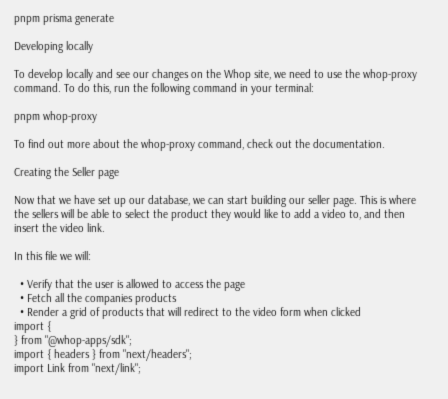pnpm prisma generate

Developing locally

To develop locally and see our changes on the Whop site, we need to use the whop-proxy command. To do this, run the following command in your terminal:

pnpm whop-proxy

To find out more about the whop-proxy command, check out the documentation.

Creating the Seller page

Now that we have set up our database, we can start building our seller page. This is where the sellers will be able to select the product they would like to add a video to, and then insert the video link.

In this file we will:

  • Verify that the user is allowed to access the page
  • Fetch all the companies products
  • Render a grid of products that will redirect to the video form when clicked
import {
} from "@whop-apps/sdk";
import { headers } from "next/headers";
import Link from "next/link";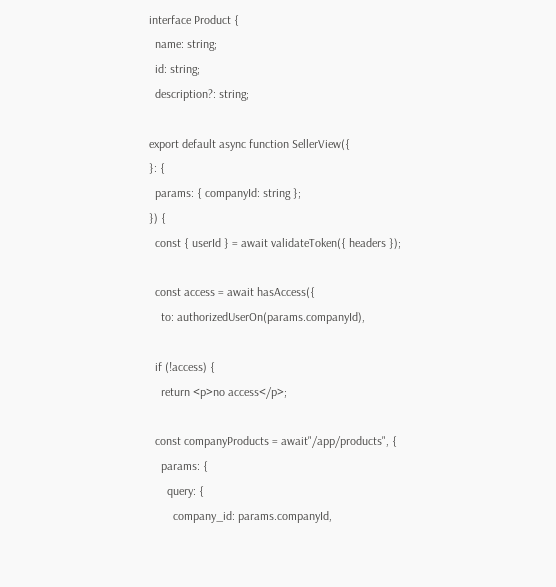interface Product {
  name: string;
  id: string;
  description?: string;

export default async function SellerView({
}: {
  params: { companyId: string };
}) {
  const { userId } = await validateToken({ headers });

  const access = await hasAccess({
    to: authorizedUserOn(params.companyId),

  if (!access) {
    return <p>no access</p>;

  const companyProducts = await"/app/products", {
    params: {
      query: {
        company_id: params.companyId,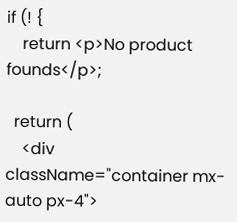if (! {
    return <p>No product founds</p>;

  return (
    <div className="container mx-auto px-4">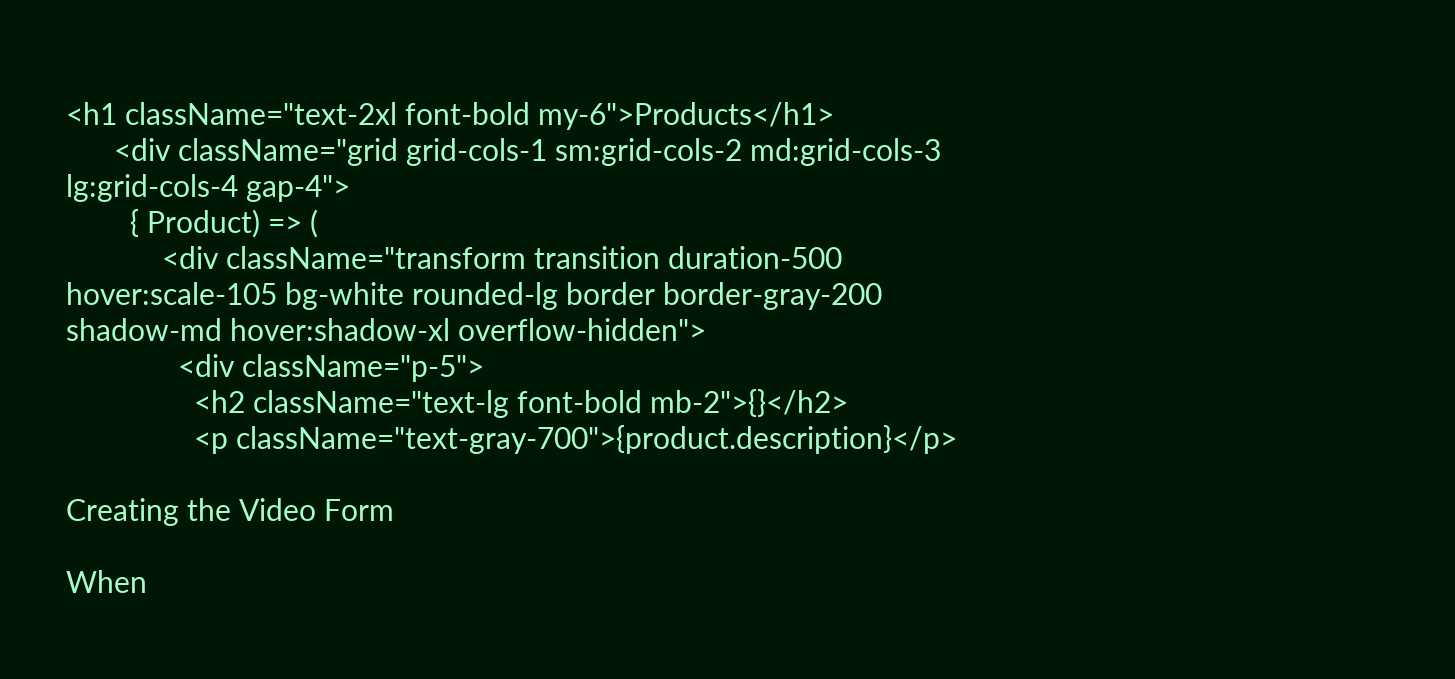<h1 className="text-2xl font-bold my-6">Products</h1>
      <div className="grid grid-cols-1 sm:grid-cols-2 md:grid-cols-3 lg:grid-cols-4 gap-4">
        { Product) => (
            <div className="transform transition duration-500 hover:scale-105 bg-white rounded-lg border border-gray-200 shadow-md hover:shadow-xl overflow-hidden">
              <div className="p-5">
                <h2 className="text-lg font-bold mb-2">{}</h2>
                <p className="text-gray-700">{product.description}</p>

Creating the Video Form

When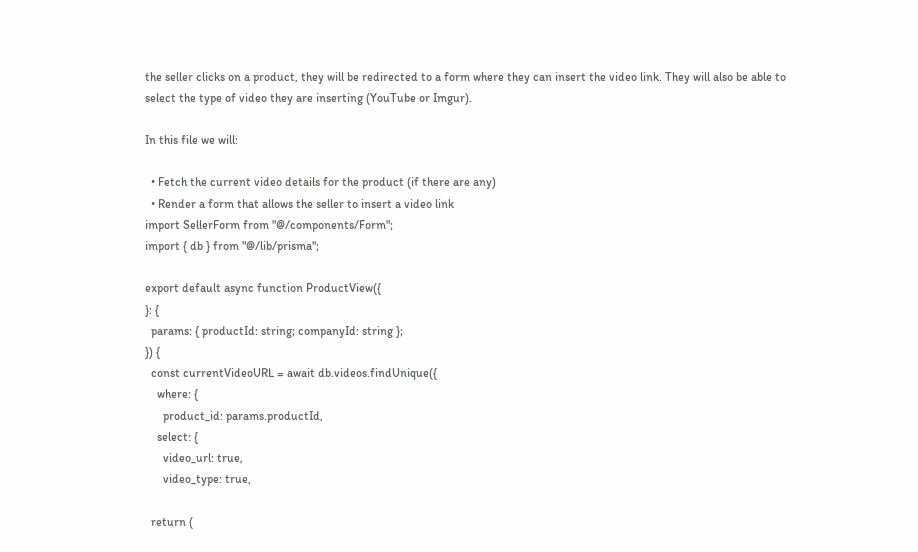the seller clicks on a product, they will be redirected to a form where they can insert the video link. They will also be able to select the type of video they are inserting (YouTube or Imgur).

In this file we will:

  • Fetch the current video details for the product (if there are any)
  • Render a form that allows the seller to insert a video link
import SellerForm from "@/components/Form";
import { db } from "@/lib/prisma";

export default async function ProductView({
}: {
  params: { productId: string; companyId: string };
}) {
  const currentVideoURL = await db.videos.findUnique({
    where: {
      product_id: params.productId,
    select: {
      video_url: true,
      video_type: true,

  return (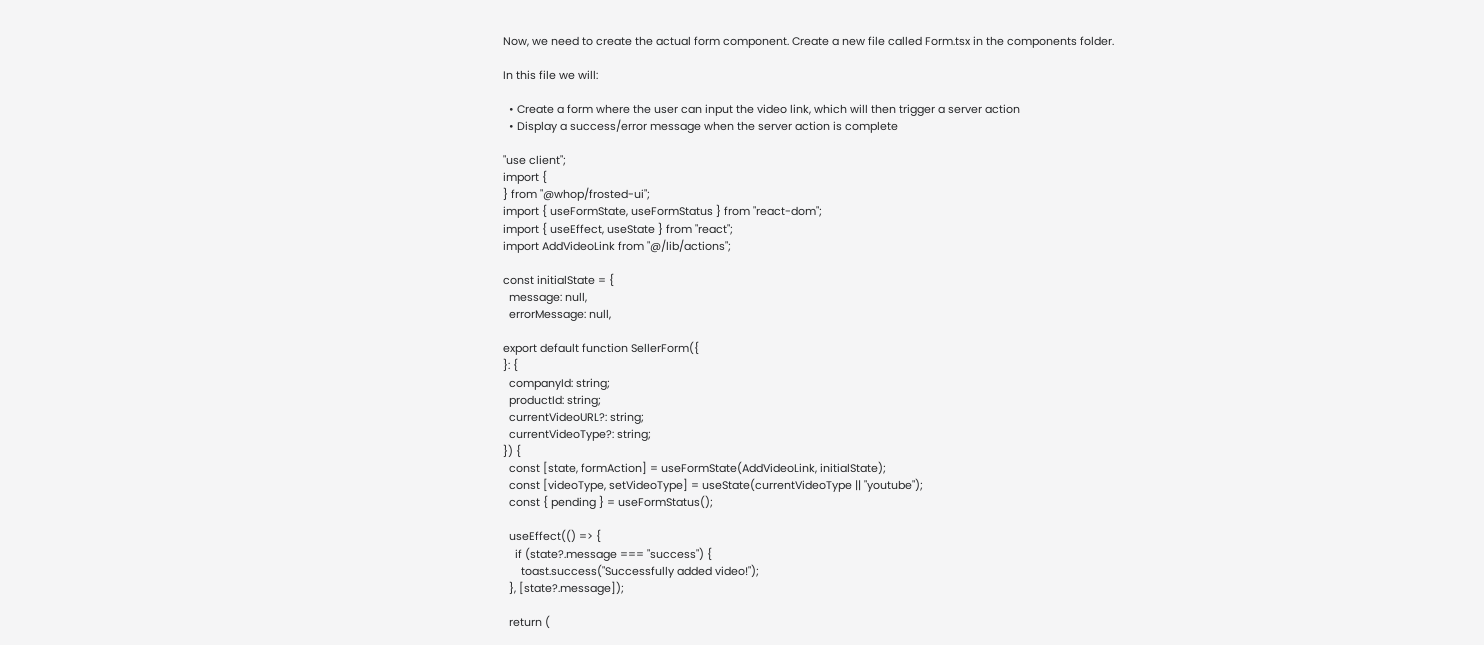Now, we need to create the actual form component. Create a new file called Form.tsx in the components folder.

In this file we will:

  • Create a form where the user can input the video link, which will then trigger a server action
  • Display a success/error message when the server action is complete

"use client";
import {
} from "@whop/frosted-ui";
import { useFormState, useFormStatus } from "react-dom";
import { useEffect, useState } from "react";
import AddVideoLink from "@/lib/actions";

const initialState = {
  message: null,
  errorMessage: null,

export default function SellerForm({
}: {
  companyId: string;
  productId: string;
  currentVideoURL?: string;
  currentVideoType?: string;
}) {
  const [state, formAction] = useFormState(AddVideoLink, initialState);
  const [videoType, setVideoType] = useState(currentVideoType || "youtube");
  const { pending } = useFormStatus();

  useEffect(() => {
    if (state?.message === "success") {
      toast.success("Successfully added video!");
  }, [state?.message]);

  return (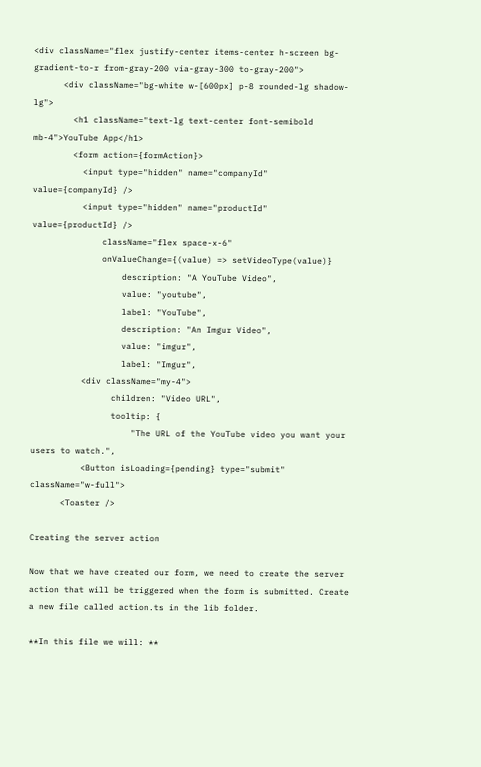<div className="flex justify-center items-center h-screen bg-gradient-to-r from-gray-200 via-gray-300 to-gray-200">
      <div className="bg-white w-[600px] p-8 rounded-lg shadow-lg">
        <h1 className="text-lg text-center font-semibold mb-4">YouTube App</h1>
        <form action={formAction}>
          <input type="hidden" name="companyId" value={companyId} />
          <input type="hidden" name="productId" value={productId} />
              className="flex space-x-6"
              onValueChange={(value) => setVideoType(value)}
                  description: "A YouTube Video",
                  value: "youtube",
                  label: "YouTube",
                  description: "An Imgur Video",
                  value: "imgur",
                  label: "Imgur",
          <div className="my-4">
                children: "Video URL",
                tooltip: {
                    "The URL of the YouTube video you want your users to watch.",
          <Button isLoading={pending} type="submit" className="w-full">
      <Toaster />

Creating the server action

Now that we have created our form, we need to create the server action that will be triggered when the form is submitted. Create a new file called action.ts in the lib folder.

**In this file we will: **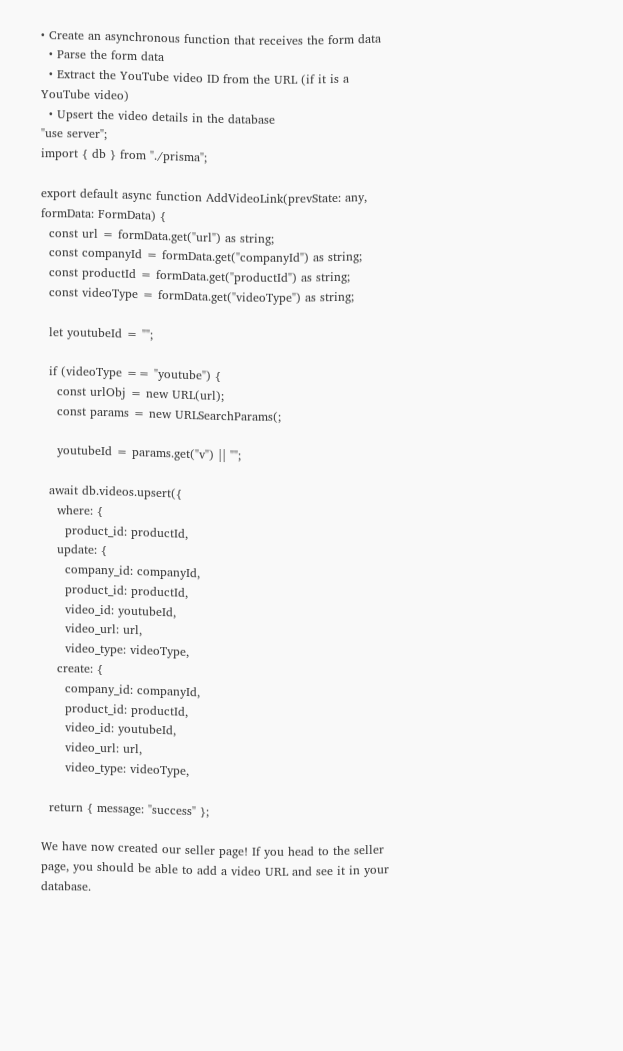• Create an asynchronous function that receives the form data
  • Parse the form data
  • Extract the YouTube video ID from the URL (if it is a YouTube video)
  • Upsert the video details in the database
"use server";
import { db } from "./prisma";

export default async function AddVideoLink(prevState: any, formData: FormData) {
  const url = formData.get("url") as string;
  const companyId = formData.get("companyId") as string;
  const productId = formData.get("productId") as string;
  const videoType = formData.get("videoType") as string;

  let youtubeId = "";

  if (videoType == "youtube") {
    const urlObj = new URL(url);
    const params = new URLSearchParams(;

    youtubeId = params.get("v") || "";

  await db.videos.upsert({
    where: {
      product_id: productId,
    update: {
      company_id: companyId,
      product_id: productId,
      video_id: youtubeId,
      video_url: url,
      video_type: videoType,
    create: {
      company_id: companyId,
      product_id: productId,
      video_id: youtubeId,
      video_url: url,
      video_type: videoType,

  return { message: "success" };

We have now created our seller page! If you head to the seller page, you should be able to add a video URL and see it in your database.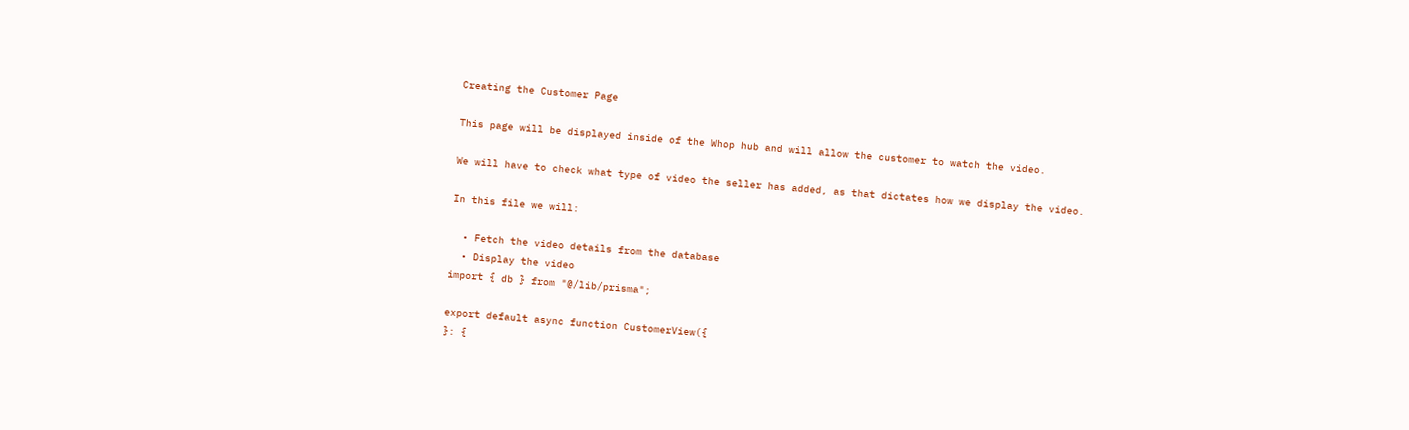Creating the Customer Page

This page will be displayed inside of the Whop hub and will allow the customer to watch the video.

We will have to check what type of video the seller has added, as that dictates how we display the video.

In this file we will:

  • Fetch the video details from the database
  • Display the video
import { db } from "@/lib/prisma";

export default async function CustomerView({
}: {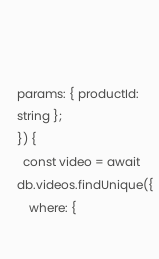params: { productId: string };
}) {
  const video = await db.videos.findUnique({
    where: {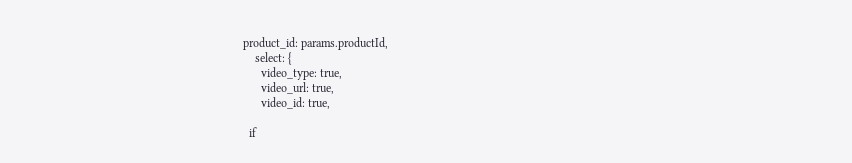product_id: params.productId,
    select: {
      video_type: true,
      video_url: true,
      video_id: true,

  if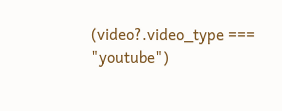(video?.video_type === "youtube")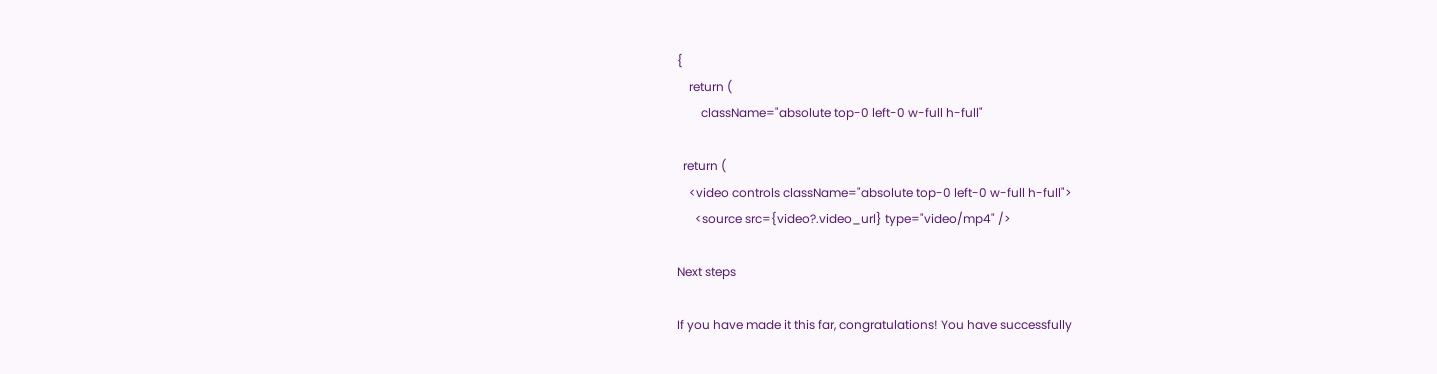{
    return (
        className="absolute top-0 left-0 w-full h-full"

  return (
    <video controls className="absolute top-0 left-0 w-full h-full">
      <source src={video?.video_url} type="video/mp4" />

Next steps

If you have made it this far, congratulations! You have successfully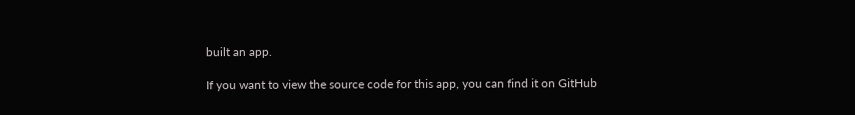built an app.

If you want to view the source code for this app, you can find it on GitHub